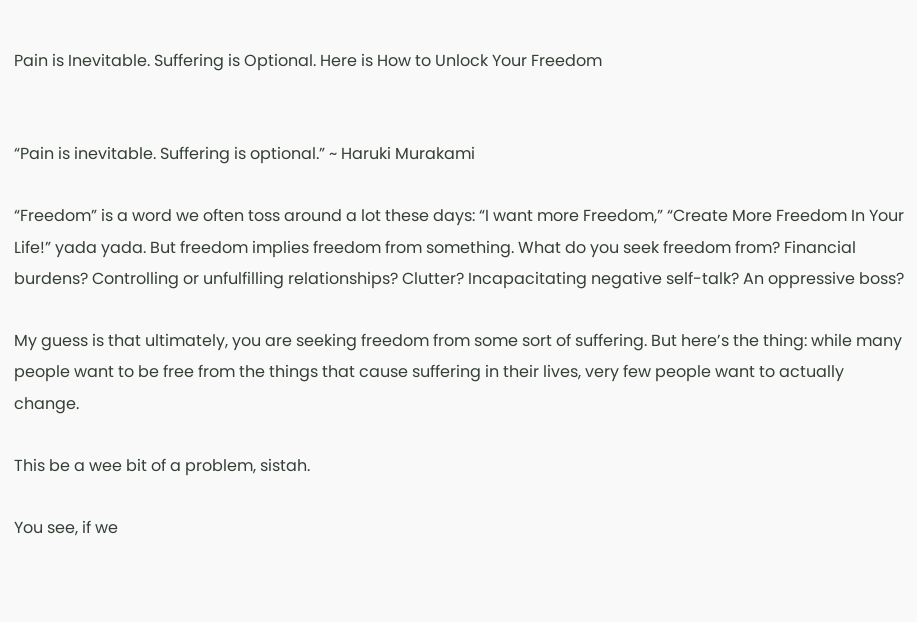Pain is Inevitable. Suffering is Optional. Here is How to Unlock Your Freedom


“Pain is inevitable. Suffering is optional.” ~ Haruki Murakami

“Freedom” is a word we often toss around a lot these days: “I want more Freedom,” “Create More Freedom In Your Life!” yada yada. But freedom implies freedom from something. What do you seek freedom from? Financial burdens? Controlling or unfulfilling relationships? Clutter? Incapacitating negative self-talk? An oppressive boss?

My guess is that ultimately, you are seeking freedom from some sort of suffering. But here’s the thing: while many people want to be free from the things that cause suffering in their lives, very few people want to actually change.

This be a wee bit of a problem, sistah.

You see, if we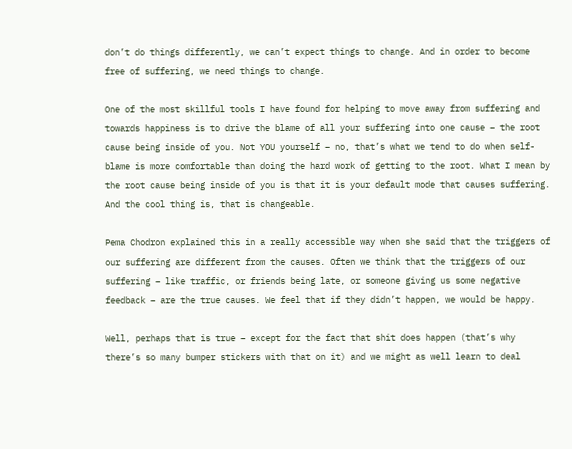don’t do things differently, we can’t expect things to change. And in order to become free of suffering, we need things to change.

One of the most skillful tools I have found for helping to move away from suffering and towards happiness is to drive the blame of all your suffering into one cause – the root cause being inside of you. Not YOU yourself – no, that’s what we tend to do when self-blame is more comfortable than doing the hard work of getting to the root. What I mean by the root cause being inside of you is that it is your default mode that causes suffering. And the cool thing is, that is changeable.

Pema Chodron explained this in a really accessible way when she said that the triggers of our suffering are different from the causes. Often we think that the triggers of our suffering – like traffic, or friends being late, or someone giving us some negative feedback – are the true causes. We feel that if they didn’t happen, we would be happy.

Well, perhaps that is true – except for the fact that shit does happen (that’s why there’s so many bumper stickers with that on it) and we might as well learn to deal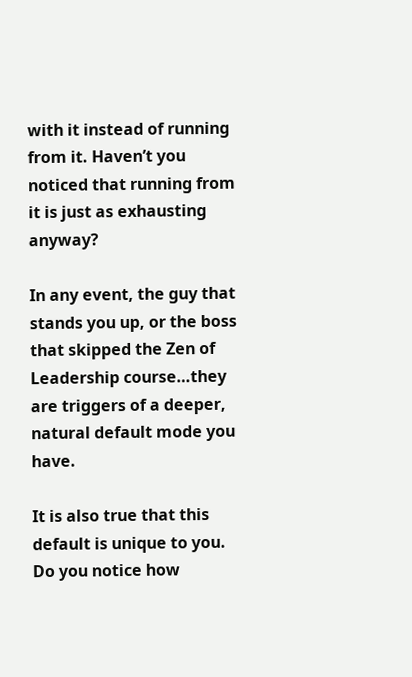with it instead of running from it. Haven’t you noticed that running from it is just as exhausting anyway?

In any event, the guy that stands you up, or the boss that skipped the Zen of Leadership course…they are triggers of a deeper, natural default mode you have.

It is also true that this default is unique to you. Do you notice how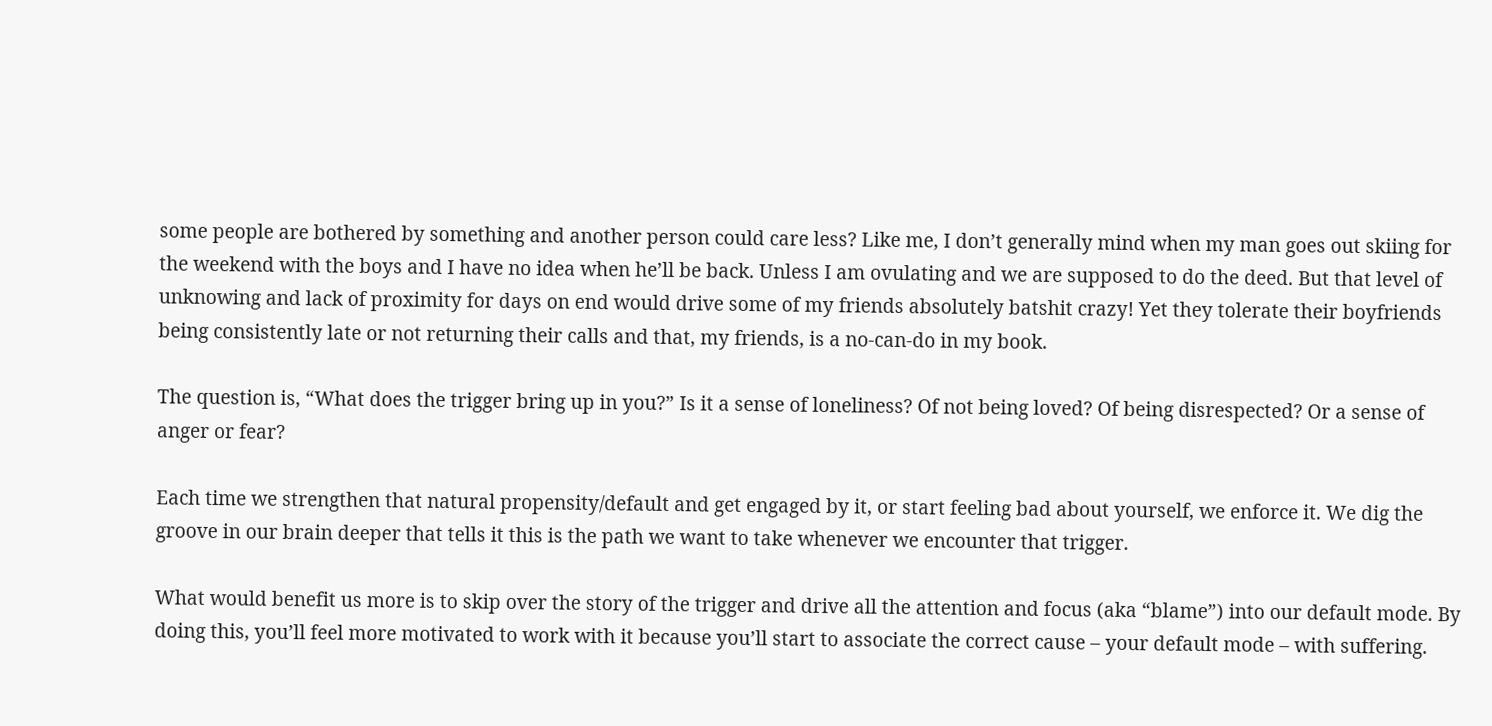some people are bothered by something and another person could care less? Like me, I don’t generally mind when my man goes out skiing for the weekend with the boys and I have no idea when he’ll be back. Unless I am ovulating and we are supposed to do the deed. But that level of unknowing and lack of proximity for days on end would drive some of my friends absolutely batshit crazy! Yet they tolerate their boyfriends being consistently late or not returning their calls and that, my friends, is a no-can-do in my book.

The question is, “What does the trigger bring up in you?” Is it a sense of loneliness? Of not being loved? Of being disrespected? Or a sense of anger or fear?

Each time we strengthen that natural propensity/default and get engaged by it, or start feeling bad about yourself, we enforce it. We dig the groove in our brain deeper that tells it this is the path we want to take whenever we encounter that trigger.

What would benefit us more is to skip over the story of the trigger and drive all the attention and focus (aka “blame”) into our default mode. By doing this, you’ll feel more motivated to work with it because you’ll start to associate the correct cause – your default mode – with suffering.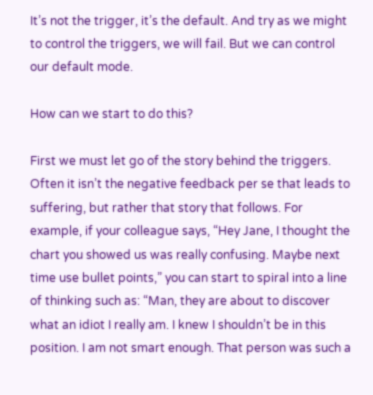It’s not the trigger, it’s the default. And try as we might to control the triggers, we will fail. But we can control our default mode.

How can we start to do this?

First we must let go of the story behind the triggers. Often it isn’t the negative feedback per se that leads to suffering, but rather that story that follows. For example, if your colleague says, “Hey Jane, I thought the chart you showed us was really confusing. Maybe next time use bullet points,” you can start to spiral into a line of thinking such as: “Man, they are about to discover what an idiot I really am. I knew I shouldn’t be in this position. I am not smart enough. That person was such a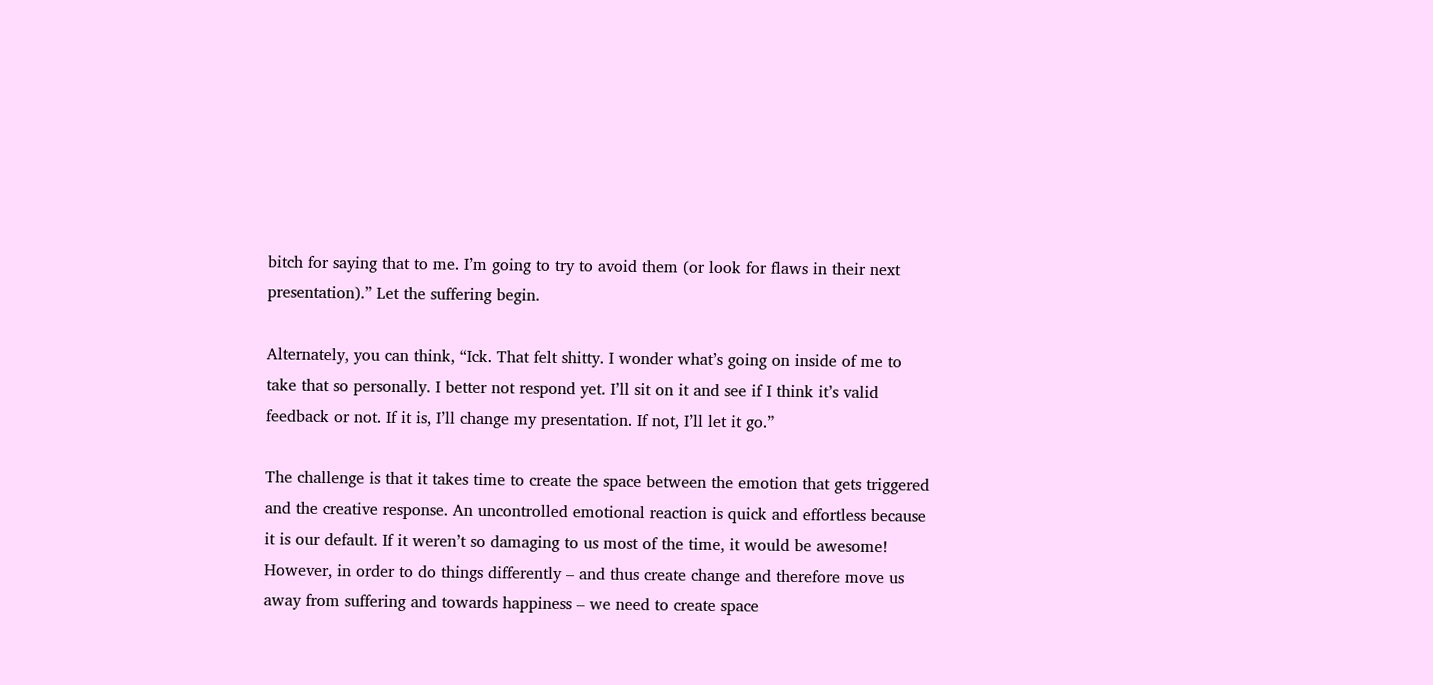bitch for saying that to me. I’m going to try to avoid them (or look for flaws in their next presentation).” Let the suffering begin.

Alternately, you can think, “Ick. That felt shitty. I wonder what’s going on inside of me to take that so personally. I better not respond yet. I’ll sit on it and see if I think it’s valid feedback or not. If it is, I’ll change my presentation. If not, I’ll let it go.”

The challenge is that it takes time to create the space between the emotion that gets triggered and the creative response. An uncontrolled emotional reaction is quick and effortless because it is our default. If it weren’t so damaging to us most of the time, it would be awesome! However, in order to do things differently – and thus create change and therefore move us away from suffering and towards happiness – we need to create space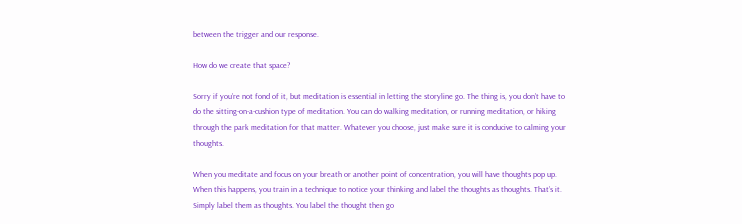between the trigger and our response.

How do we create that space?

Sorry if you’re not fond of it, but meditation is essential in letting the storyline go. The thing is, you don’t have to do the sitting-on-a-cushion type of meditation. You can do walking meditation, or running meditation, or hiking through the park meditation for that matter. Whatever you choose, just make sure it is conducive to calming your thoughts.

When you meditate and focus on your breath or another point of concentration, you will have thoughts pop up. When this happens, you train in a technique to notice your thinking and label the thoughts as thoughts. That’s it. Simply label them as thoughts. You label the thought then go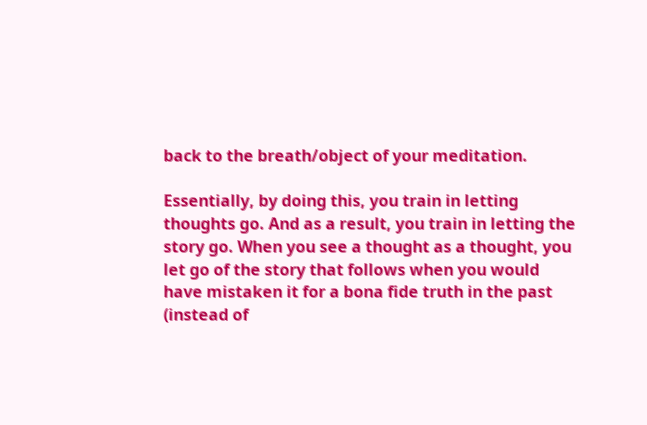back to the breath/object of your meditation.

Essentially, by doing this, you train in letting thoughts go. And as a result, you train in letting the story go. When you see a thought as a thought, you let go of the story that follows when you would have mistaken it for a bona fide truth in the past (instead of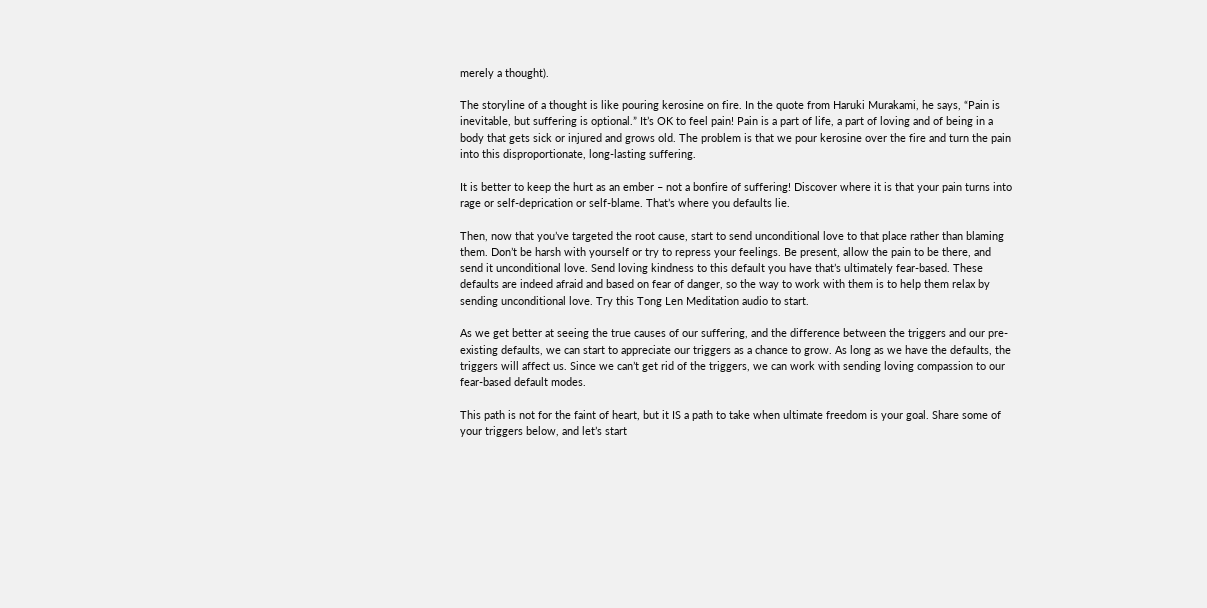merely a thought).

The storyline of a thought is like pouring kerosine on fire. In the quote from Haruki Murakami, he says, “Pain is inevitable, but suffering is optional.” It’s OK to feel pain! Pain is a part of life, a part of loving and of being in a body that gets sick or injured and grows old. The problem is that we pour kerosine over the fire and turn the pain into this disproportionate, long-lasting suffering.

It is better to keep the hurt as an ember – not a bonfire of suffering! Discover where it is that your pain turns into rage or self-deprication or self-blame. That’s where you defaults lie.

Then, now that you’ve targeted the root cause, start to send unconditional love to that place rather than blaming them. Don’t be harsh with yourself or try to repress your feelings. Be present, allow the pain to be there, and send it unconditional love. Send loving kindness to this default you have that’s ultimately fear-based. These defaults are indeed afraid and based on fear of danger, so the way to work with them is to help them relax by sending unconditional love. Try this Tong Len Meditation audio to start.

As we get better at seeing the true causes of our suffering, and the difference between the triggers and our pre-existing defaults, we can start to appreciate our triggers as a chance to grow. As long as we have the defaults, the triggers will affect us. Since we can’t get rid of the triggers, we can work with sending loving compassion to our fear-based default modes.

This path is not for the faint of heart, but it IS a path to take when ultimate freedom is your goal. Share some of your triggers below, and let’s start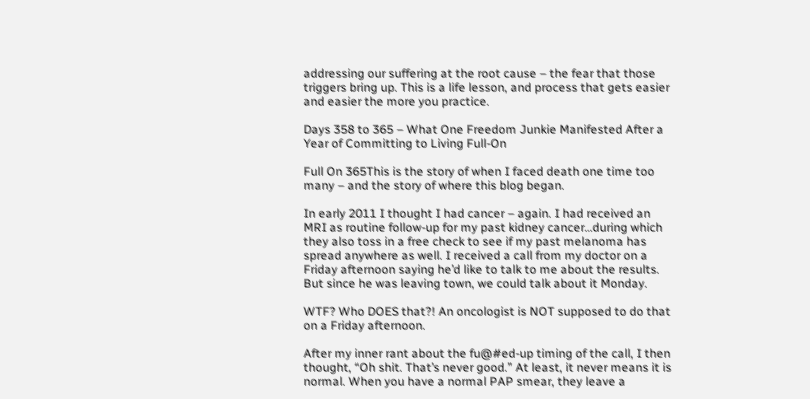addressing our suffering at the root cause – the fear that those triggers bring up. This is a life lesson, and process that gets easier and easier the more you practice.

Days 358 to 365 – What One Freedom Junkie Manifested After a Year of Committing to Living Full-On

Full On 365This is the story of when I faced death one time too many – and the story of where this blog began.

In early 2011 I thought I had cancer – again. I had received an MRI as routine follow-up for my past kidney cancer…during which they also toss in a free check to see if my past melanoma has spread anywhere as well. I received a call from my doctor on a Friday afternoon saying he’d like to talk to me about the results. But since he was leaving town, we could talk about it Monday.

WTF? Who DOES that?! An oncologist is NOT supposed to do that on a Friday afternoon.

After my inner rant about the fu@#ed-up timing of the call, I then thought, “Oh shit. That’s never good.” At least, it never means it is normal. When you have a normal PAP smear, they leave a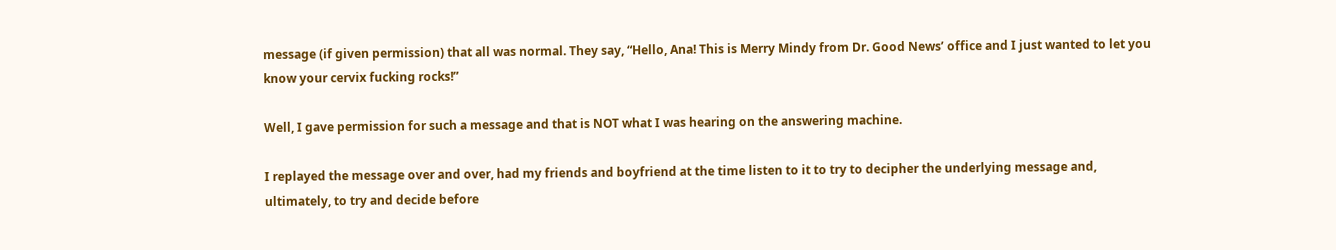message (if given permission) that all was normal. They say, “Hello, Ana! This is Merry Mindy from Dr. Good News’ office and I just wanted to let you know your cervix fucking rocks!”

Well, I gave permission for such a message and that is NOT what I was hearing on the answering machine.

I replayed the message over and over, had my friends and boyfriend at the time listen to it to try to decipher the underlying message and, ultimately, to try and decide before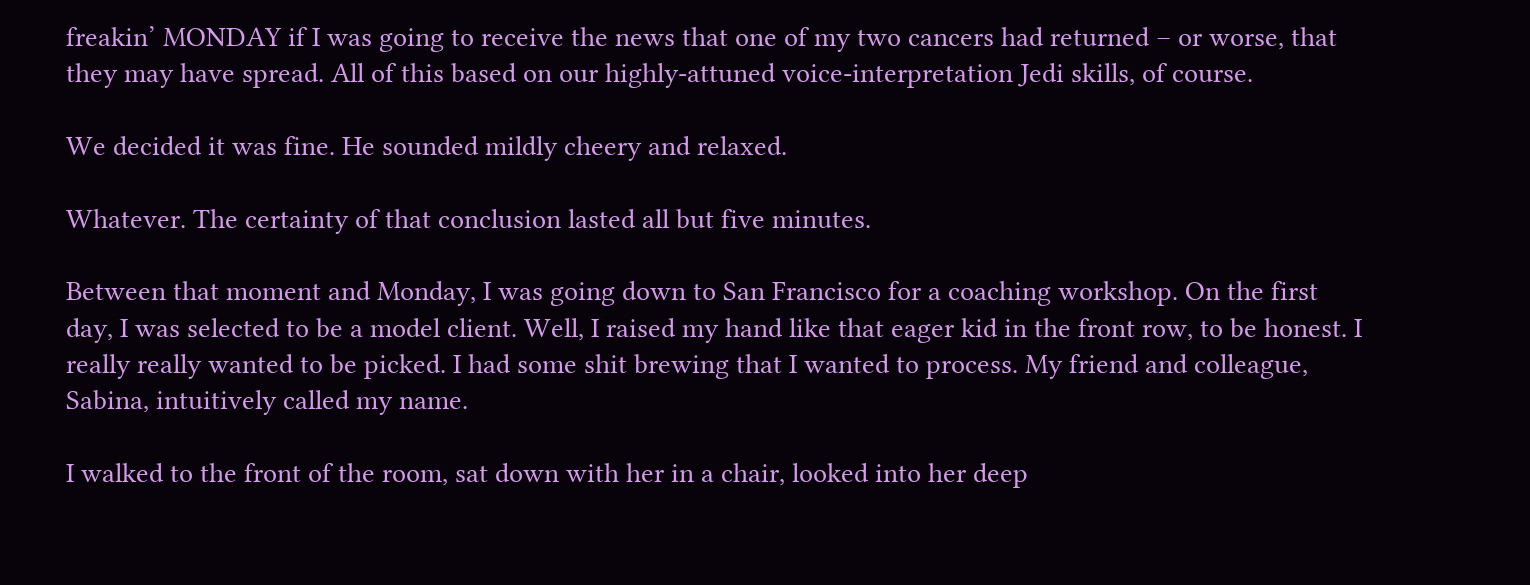freakin’ MONDAY if I was going to receive the news that one of my two cancers had returned – or worse, that they may have spread. All of this based on our highly-attuned voice-interpretation Jedi skills, of course.

We decided it was fine. He sounded mildly cheery and relaxed.

Whatever. The certainty of that conclusion lasted all but five minutes.

Between that moment and Monday, I was going down to San Francisco for a coaching workshop. On the first day, I was selected to be a model client. Well, I raised my hand like that eager kid in the front row, to be honest. I really really wanted to be picked. I had some shit brewing that I wanted to process. My friend and colleague, Sabina, intuitively called my name.

I walked to the front of the room, sat down with her in a chair, looked into her deep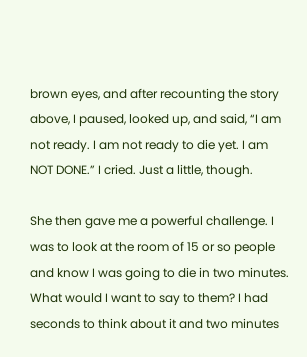brown eyes, and after recounting the story above, I paused, looked up, and said, “I am not ready. I am not ready to die yet. I am NOT DONE.” I cried. Just a little, though.

She then gave me a powerful challenge. I was to look at the room of 15 or so people and know I was going to die in two minutes. What would I want to say to them? I had seconds to think about it and two minutes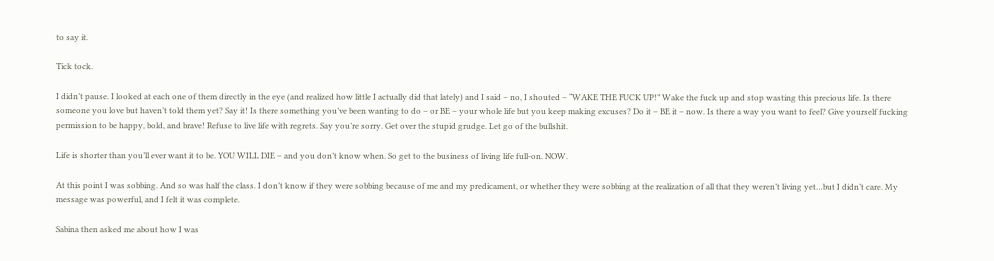to say it.

Tick tock.

I didn’t pause. I looked at each one of them directly in the eye (and realized how little I actually did that lately) and I said – no, I shouted – “WAKE THE FUCK UP!” Wake the fuck up and stop wasting this precious life. Is there someone you love but haven’t told them yet? Say it! Is there something you’ve been wanting to do – or BE – your whole life but you keep making excuses? Do it – BE it – now. Is there a way you want to feel? Give yourself fucking permission to be happy, bold, and brave! Refuse to live life with regrets. Say you’re sorry. Get over the stupid grudge. Let go of the bullshit.

Life is shorter than you’ll ever want it to be. YOU WILL DIE – and you don’t know when. So get to the business of living life full-on. NOW.

At this point I was sobbing. And so was half the class. I don’t know if they were sobbing because of me and my predicament, or whether they were sobbing at the realization of all that they weren’t living yet…but I didn’t care. My message was powerful, and I felt it was complete.

Sabina then asked me about how I was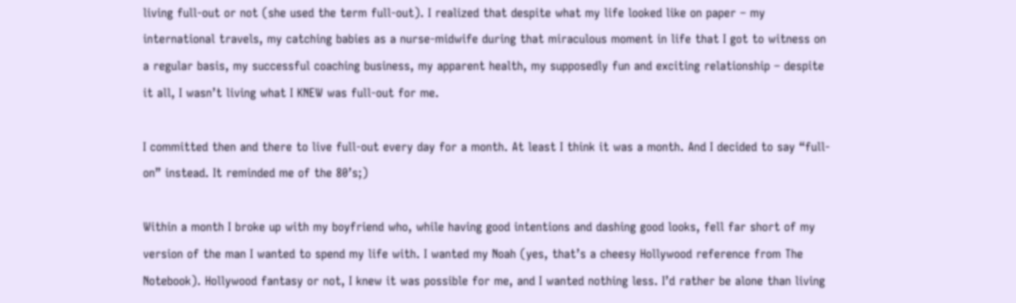living full-out or not (she used the term full-out). I realized that despite what my life looked like on paper – my international travels, my catching babies as a nurse-midwife during that miraculous moment in life that I got to witness on a regular basis, my successful coaching business, my apparent health, my supposedly fun and exciting relationship – despite it all, I wasn’t living what I KNEW was full-out for me.

I committed then and there to live full-out every day for a month. At least I think it was a month. And I decided to say “full-on” instead. It reminded me of the 80’s;)

Within a month I broke up with my boyfriend who, while having good intentions and dashing good looks, fell far short of my version of the man I wanted to spend my life with. I wanted my Noah (yes, that’s a cheesy Hollywood reference from The Notebook). Hollywood fantasy or not, I knew it was possible for me, and I wanted nothing less. I’d rather be alone than living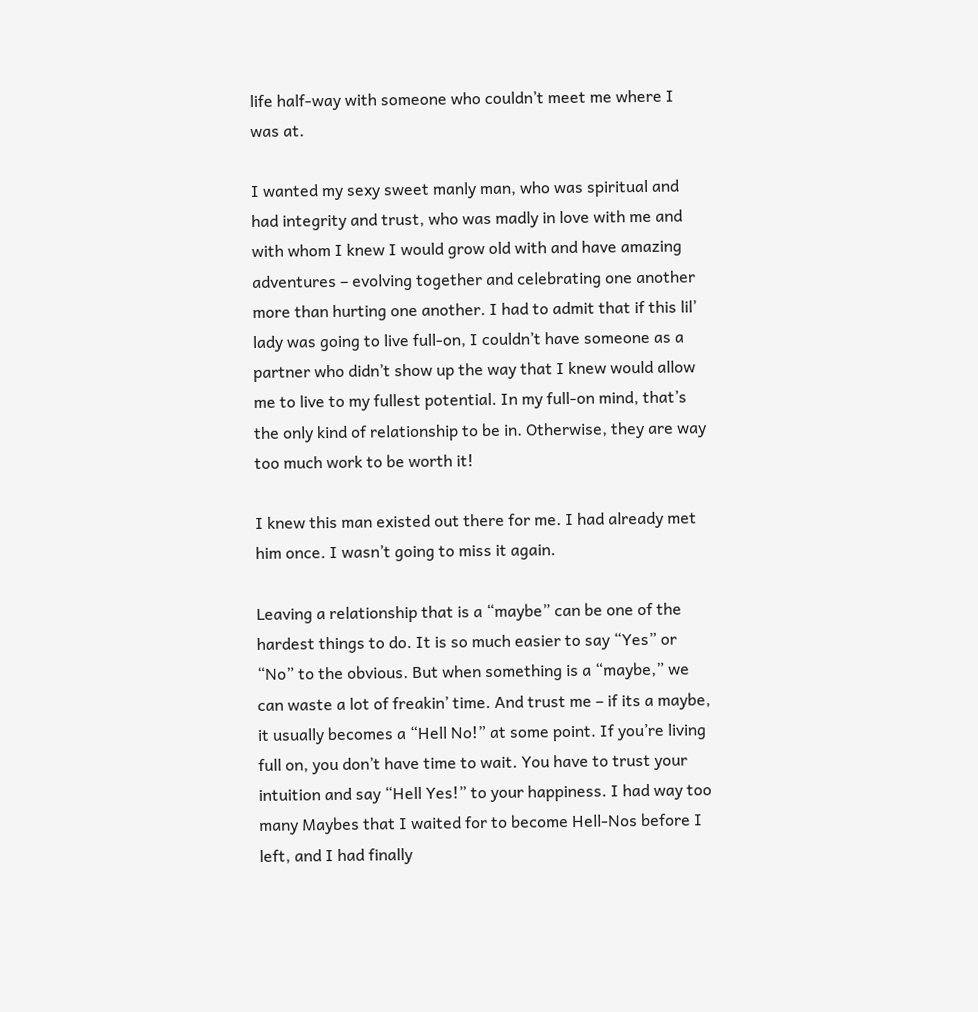life half-way with someone who couldn’t meet me where I was at.

I wanted my sexy sweet manly man, who was spiritual and had integrity and trust, who was madly in love with me and with whom I knew I would grow old with and have amazing adventures – evolving together and celebrating one another more than hurting one another. I had to admit that if this lil’ lady was going to live full-on, I couldn’t have someone as a partner who didn’t show up the way that I knew would allow me to live to my fullest potential. In my full-on mind, that’s the only kind of relationship to be in. Otherwise, they are way too much work to be worth it!

I knew this man existed out there for me. I had already met him once. I wasn’t going to miss it again.

Leaving a relationship that is a “maybe” can be one of the hardest things to do. It is so much easier to say “Yes” or “No” to the obvious. But when something is a “maybe,” we can waste a lot of freakin’ time. And trust me – if its a maybe, it usually becomes a “Hell No!” at some point. If you’re living full on, you don’t have time to wait. You have to trust your intuition and say “Hell Yes!” to your happiness. I had way too many Maybes that I waited for to become Hell-Nos before I left, and I had finally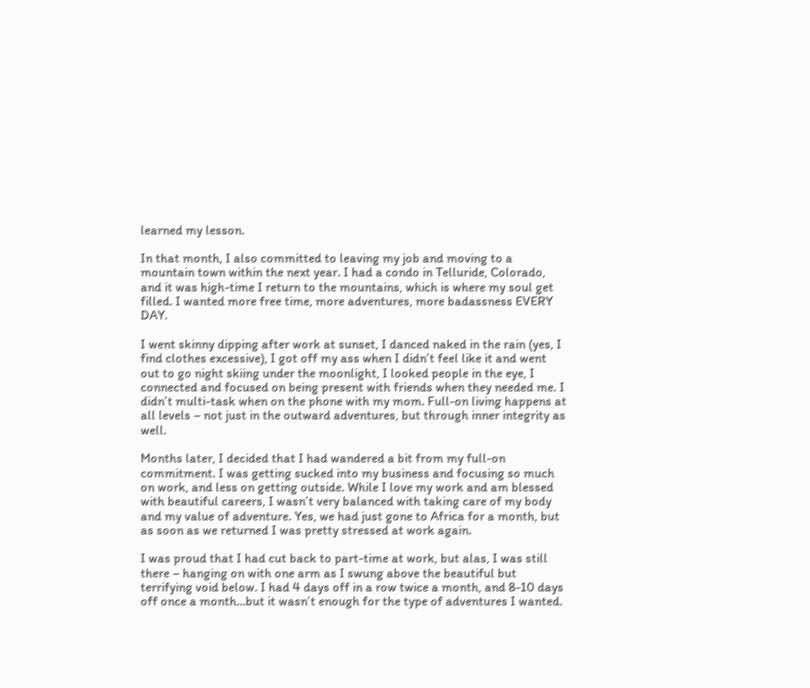learned my lesson.

In that month, I also committed to leaving my job and moving to a mountain town within the next year. I had a condo in Telluride, Colorado, and it was high-time I return to the mountains, which is where my soul get filled. I wanted more free time, more adventures, more badassness EVERY DAY.

I went skinny dipping after work at sunset, I danced naked in the rain (yes, I find clothes excessive), I got off my ass when I didn’t feel like it and went out to go night skiing under the moonlight, I looked people in the eye, I connected and focused on being present with friends when they needed me. I didn’t multi-task when on the phone with my mom. Full-on living happens at all levels – not just in the outward adventures, but through inner integrity as well.

Months later, I decided that I had wandered a bit from my full-on commitment. I was getting sucked into my business and focusing so much on work, and less on getting outside. While I love my work and am blessed with beautiful careers, I wasn’t very balanced with taking care of my body and my value of adventure. Yes, we had just gone to Africa for a month, but as soon as we returned I was pretty stressed at work again.

I was proud that I had cut back to part-time at work, but alas, I was still there – hanging on with one arm as I swung above the beautiful but terrifying void below. I had 4 days off in a row twice a month, and 8-10 days off once a month…but it wasn’t enough for the type of adventures I wanted.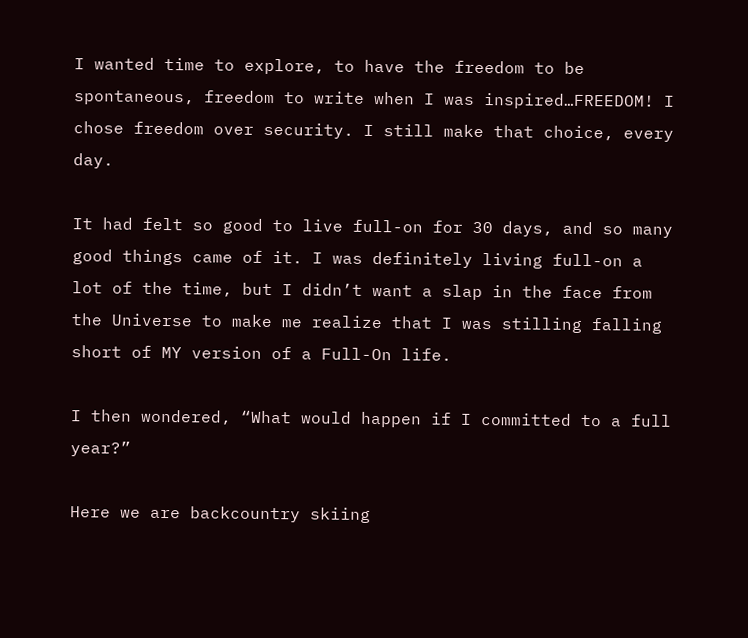I wanted time to explore, to have the freedom to be spontaneous, freedom to write when I was inspired…FREEDOM! I chose freedom over security. I still make that choice, every day.

It had felt so good to live full-on for 30 days, and so many good things came of it. I was definitely living full-on a lot of the time, but I didn’t want a slap in the face from the Universe to make me realize that I was stilling falling short of MY version of a Full-On life.

I then wondered, “What would happen if I committed to a full year?”

Here we are backcountry skiing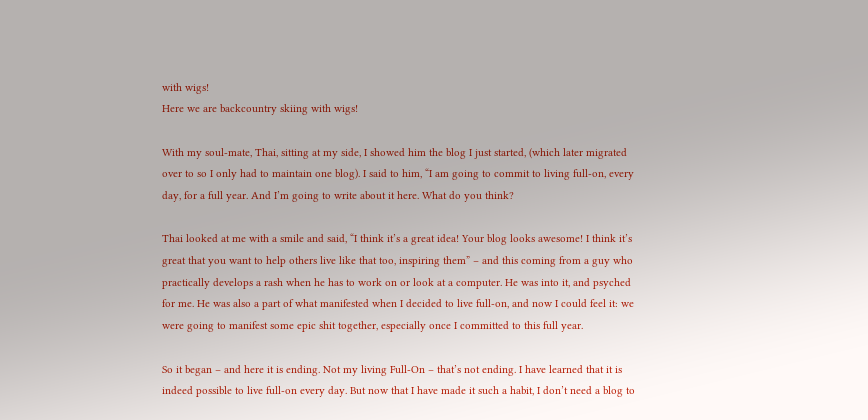with wigs!
Here we are backcountry skiing with wigs!

With my soul-mate, Thai, sitting at my side, I showed him the blog I just started, (which later migrated over to so I only had to maintain one blog). I said to him, “I am going to commit to living full-on, every day, for a full year. And I’m going to write about it here. What do you think?

Thai looked at me with a smile and said, “I think it’s a great idea! Your blog looks awesome! I think it’s great that you want to help others live like that too, inspiring them” – and this coming from a guy who practically develops a rash when he has to work on or look at a computer. He was into it, and psyched for me. He was also a part of what manifested when I decided to live full-on, and now I could feel it: we were going to manifest some epic shit together, especially once I committed to this full year.

So it began – and here it is ending. Not my living Full-On – that’s not ending. I have learned that it is indeed possible to live full-on every day. But now that I have made it such a habit, I don’t need a blog to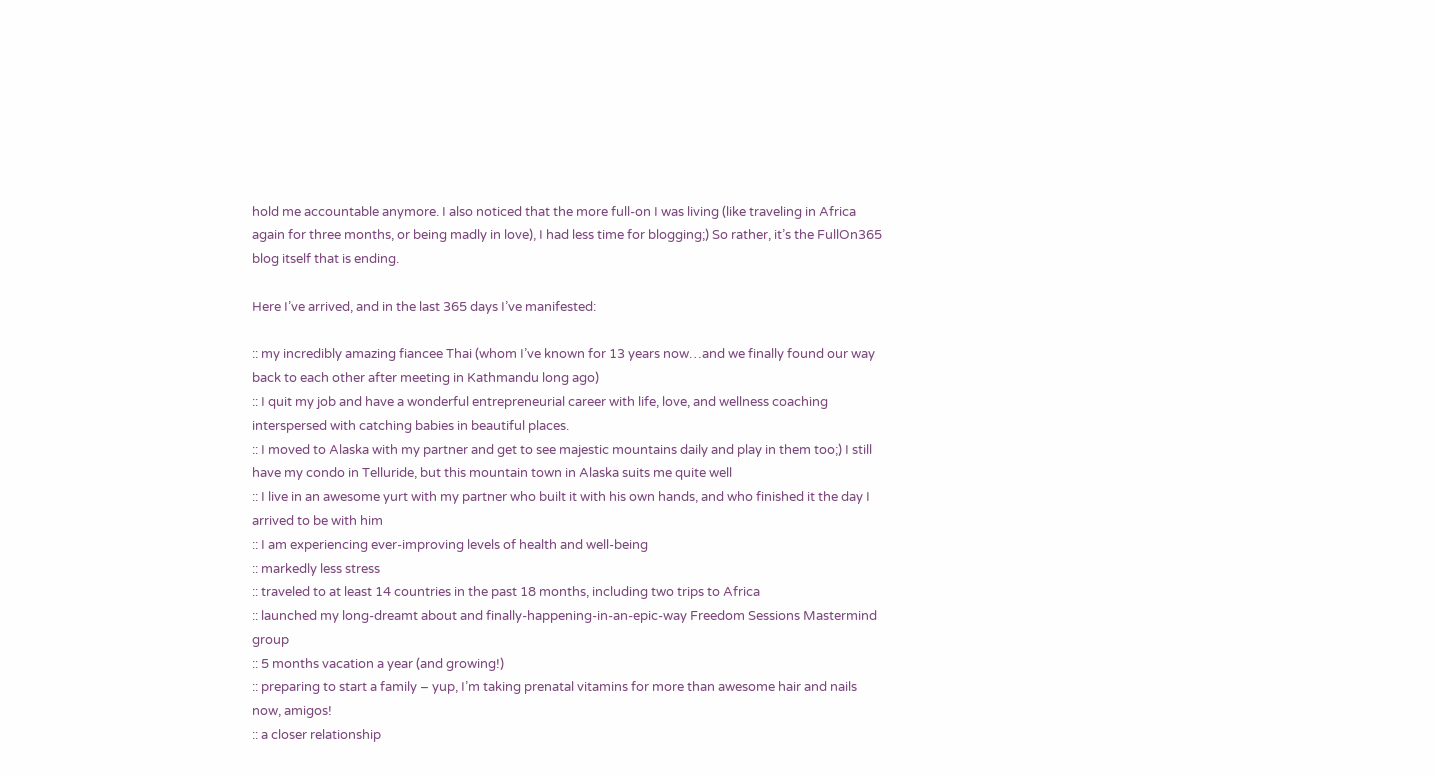hold me accountable anymore. I also noticed that the more full-on I was living (like traveling in Africa again for three months, or being madly in love), I had less time for blogging;) So rather, it’s the FullOn365 blog itself that is ending.

Here I’ve arrived, and in the last 365 days I’ve manifested:

:: my incredibly amazing fiancee Thai (whom I’ve known for 13 years now…and we finally found our way back to each other after meeting in Kathmandu long ago)
:: I quit my job and have a wonderful entrepreneurial career with life, love, and wellness coaching interspersed with catching babies in beautiful places.
:: I moved to Alaska with my partner and get to see majestic mountains daily and play in them too;) I still have my condo in Telluride, but this mountain town in Alaska suits me quite well
:: I live in an awesome yurt with my partner who built it with his own hands, and who finished it the day I arrived to be with him
:: I am experiencing ever-improving levels of health and well-being
:: markedly less stress
:: traveled to at least 14 countries in the past 18 months, including two trips to Africa
:: launched my long-dreamt about and finally-happening-in-an-epic-way Freedom Sessions Mastermind group
:: 5 months vacation a year (and growing!)
:: preparing to start a family – yup, I’m taking prenatal vitamins for more than awesome hair and nails now, amigos!
:: a closer relationship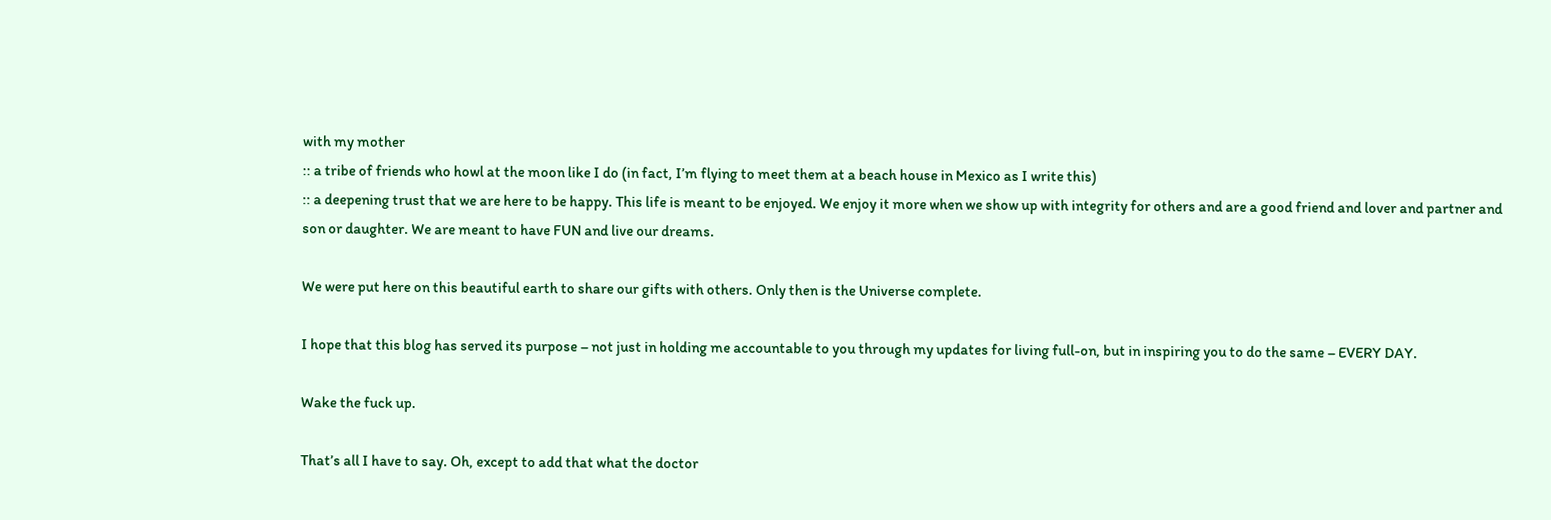with my mother
:: a tribe of friends who howl at the moon like I do (in fact, I’m flying to meet them at a beach house in Mexico as I write this)
:: a deepening trust that we are here to be happy. This life is meant to be enjoyed. We enjoy it more when we show up with integrity for others and are a good friend and lover and partner and son or daughter. We are meant to have FUN and live our dreams.

We were put here on this beautiful earth to share our gifts with others. Only then is the Universe complete.

I hope that this blog has served its purpose – not just in holding me accountable to you through my updates for living full-on, but in inspiring you to do the same – EVERY DAY.

Wake the fuck up.

That’s all I have to say. Oh, except to add that what the doctor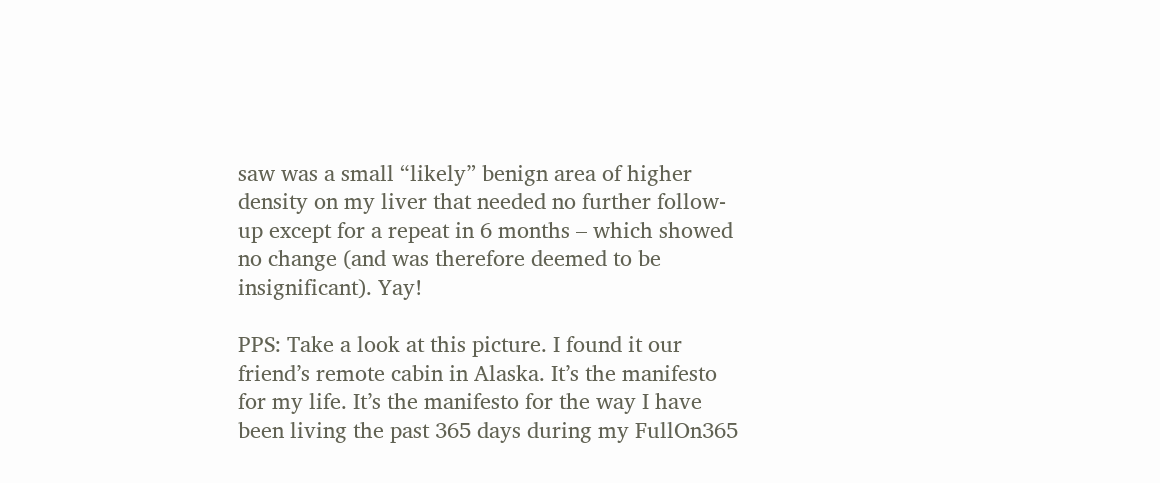saw was a small “likely” benign area of higher density on my liver that needed no further follow-up except for a repeat in 6 months – which showed no change (and was therefore deemed to be insignificant). Yay!

PPS: Take a look at this picture. I found it our friend’s remote cabin in Alaska. It’s the manifesto for my life. It’s the manifesto for the way I have been living the past 365 days during my FullOn365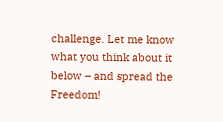challenge. Let me know what you think about it below – and spread the Freedom!